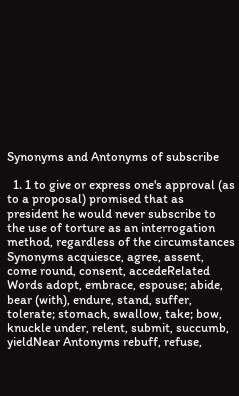Synonyms and Antonyms of subscribe

  1. 1 to give or express one's approval (as to a proposal) promised that as president he would never subscribe to the use of torture as an interrogation method, regardless of the circumstances Synonyms acquiesce, agree, assent, come round, consent, accedeRelated Words adopt, embrace, espouse; abide, bear (with), endure, stand, suffer, tolerate; stomach, swallow, take; bow, knuckle under, relent, submit, succumb, yieldNear Antonyms rebuff, refuse,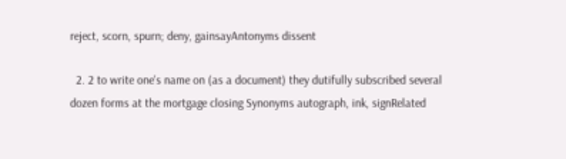reject, scorn, spurn; deny, gainsayAntonyms dissent

  2. 2 to write one's name on (as a document) they dutifully subscribed several dozen forms at the mortgage closing Synonyms autograph, ink, signRelated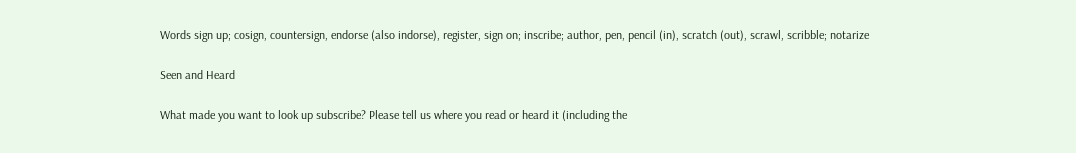Words sign up; cosign, countersign, endorse (also indorse), register, sign on; inscribe; author, pen, pencil (in), scratch (out), scrawl, scribble; notarize

Seen and Heard

What made you want to look up subscribe? Please tell us where you read or heard it (including the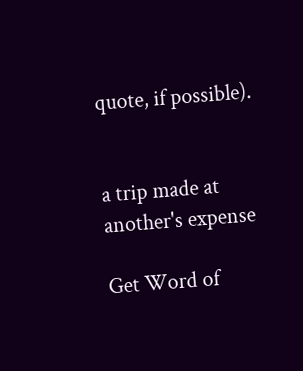quote, if possible).


a trip made at another's expense

Get Word of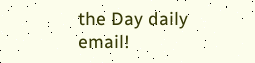the Day daily email!